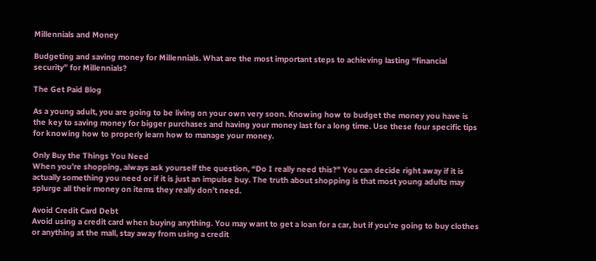Millennials and Money

Budgeting and saving money for Millennials. What are the most important steps to achieving lasting “financial security” for Millennials?

The Get Paid Blog

As a young adult, you are going to be living on your own very soon. Knowing how to budget the money you have is the key to saving money for bigger purchases and having your money last for a long time. Use these four specific tips for knowing how to properly learn how to manage your money.

Only Buy the Things You Need
When you’re shopping, always ask yourself the question, “Do I really need this?” You can decide right away if it is actually something you need or if it is just an impulse buy. The truth about shopping is that most young adults may splurge all their money on items they really don’t need.

Avoid Credit Card Debt
Avoid using a credit card when buying anything. You may want to get a loan for a car, but if you’re going to buy clothes or anything at the mall, stay away from using a credit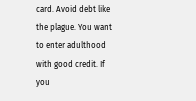card. Avoid debt like the plague. You want to enter adulthood with good credit. If you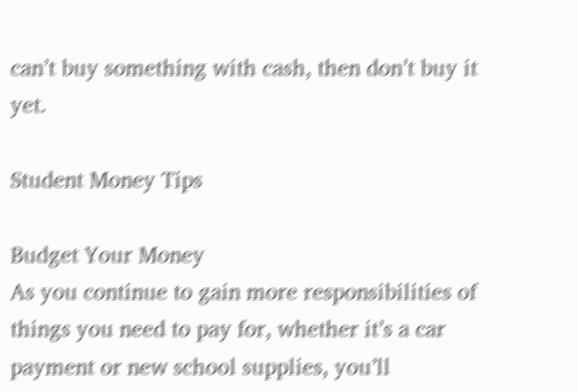can’t buy something with cash, then don’t buy it yet.

Student Money Tips

Budget Your Money
As you continue to gain more responsibilities of things you need to pay for, whether it’s a car payment or new school supplies, you’ll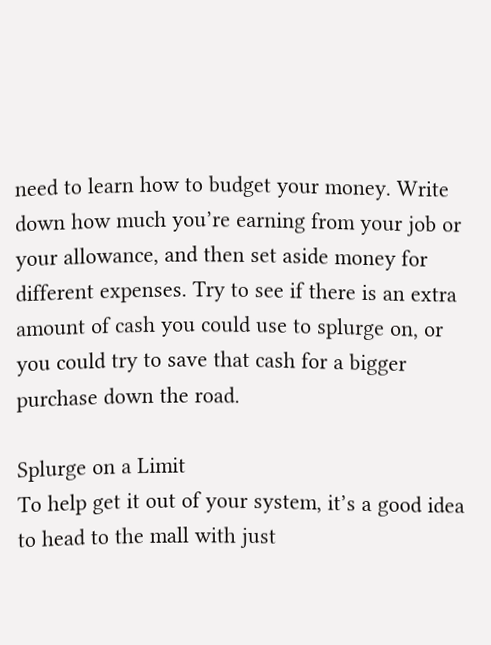need to learn how to budget your money. Write down how much you’re earning from your job or your allowance, and then set aside money for different expenses. Try to see if there is an extra amount of cash you could use to splurge on, or you could try to save that cash for a bigger purchase down the road.

Splurge on a Limit
To help get it out of your system, it’s a good idea to head to the mall with just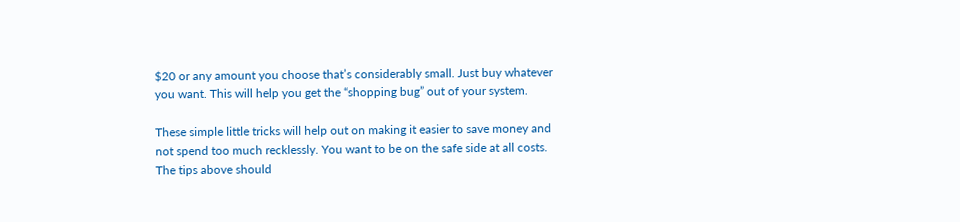$20 or any amount you choose that’s considerably small. Just buy whatever you want. This will help you get the “shopping bug” out of your system.

These simple little tricks will help out on making it easier to save money and not spend too much recklessly. You want to be on the safe side at all costs. The tips above should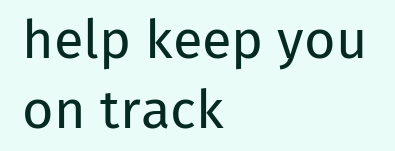help keep you on track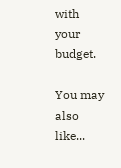with your budget.

You may also like...